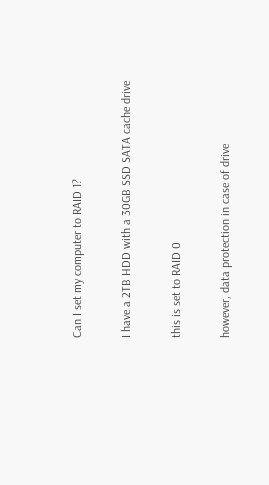Can I set my computer to RAID 1?

I have a 2TB HDD with a 30GB SSD SATA cache drive

this is set to RAID 0

however, data protection in case of drive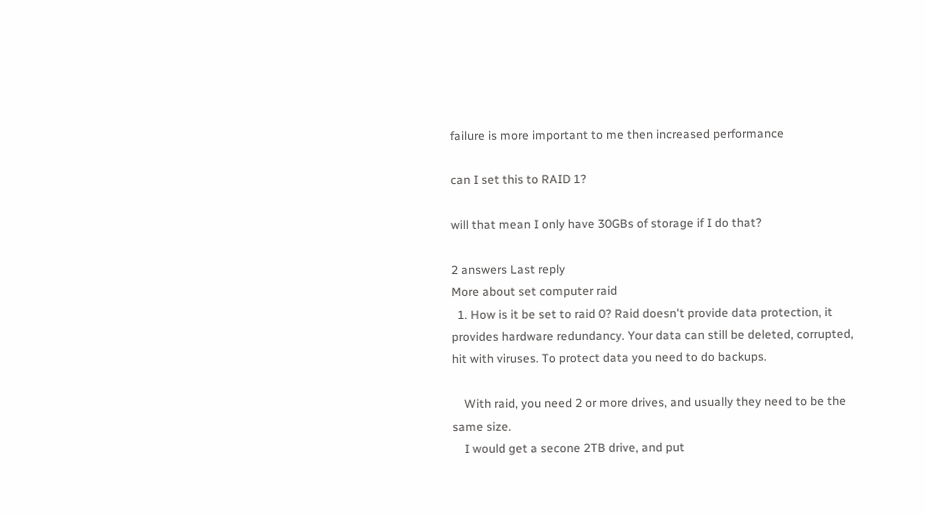failure is more important to me then increased performance

can I set this to RAID 1?

will that mean I only have 30GBs of storage if I do that?

2 answers Last reply
More about set computer raid
  1. How is it be set to raid 0? Raid doesn't provide data protection, it provides hardware redundancy. Your data can still be deleted, corrupted, hit with viruses. To protect data you need to do backups.

    With raid, you need 2 or more drives, and usually they need to be the same size.
    I would get a secone 2TB drive, and put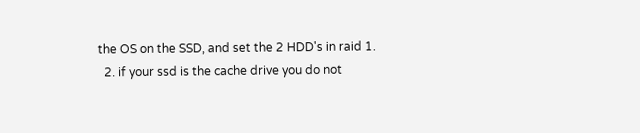the OS on the SSD, and set the 2 HDD's in raid 1.
  2. if your ssd is the cache drive you do not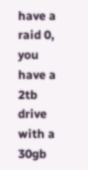have a raid 0, you have a 2tb drive with a 30gb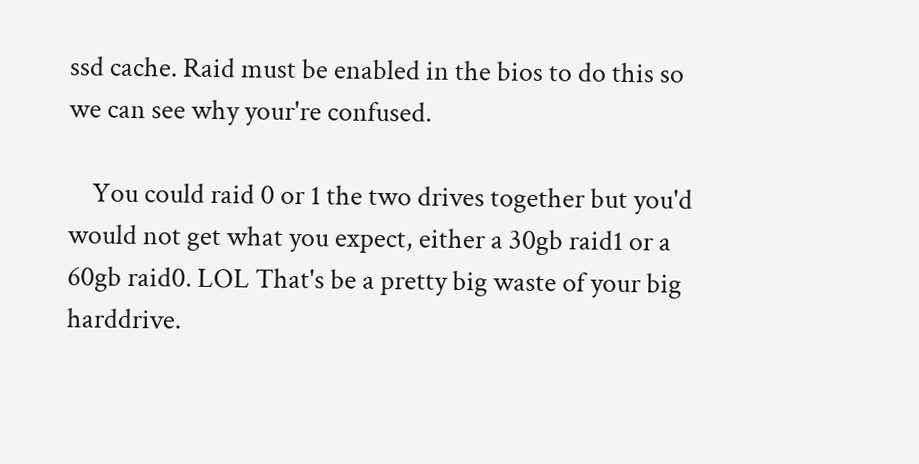ssd cache. Raid must be enabled in the bios to do this so we can see why your're confused.

    You could raid 0 or 1 the two drives together but you'd would not get what you expect, either a 30gb raid1 or a 60gb raid0. LOL That's be a pretty big waste of your big harddrive.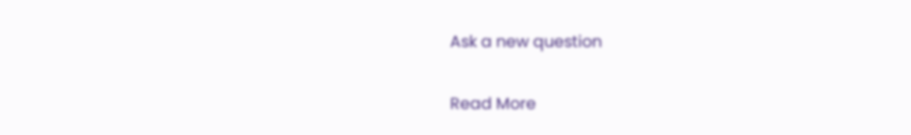Ask a new question

Read More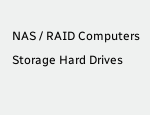NAS / RAID Computers Storage Hard Drives